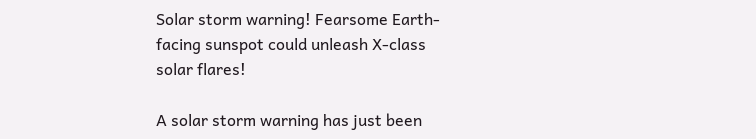Solar storm warning! Fearsome Earth-facing sunspot could unleash X-class solar flares!

A solar storm warning has just been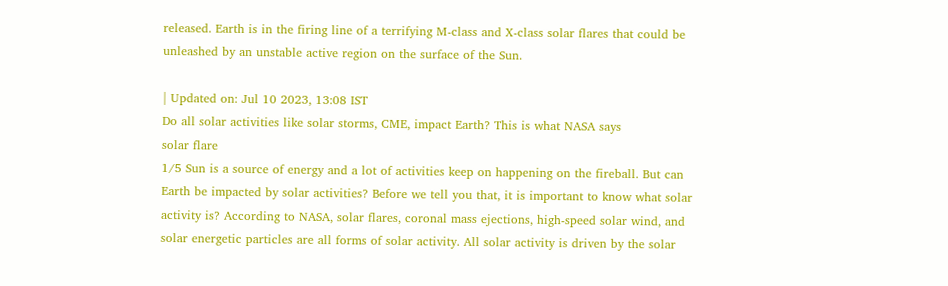released. Earth is in the firing line of a terrifying M-class and X-class solar flares that could be unleashed by an unstable active region on the surface of the Sun.

| Updated on: Jul 10 2023, 13:08 IST
Do all solar activities like solar storms, CME, impact Earth? This is what NASA says
solar flare
1/5 Sun is a source of energy and a lot of activities keep on happening on the fireball. But can Earth be impacted by solar activities? Before we tell you that, it is important to know what solar activity is? According to NASA, solar flares, coronal mass ejections, high-speed solar wind, and solar energetic particles are all forms of solar activity. All solar activity is driven by the solar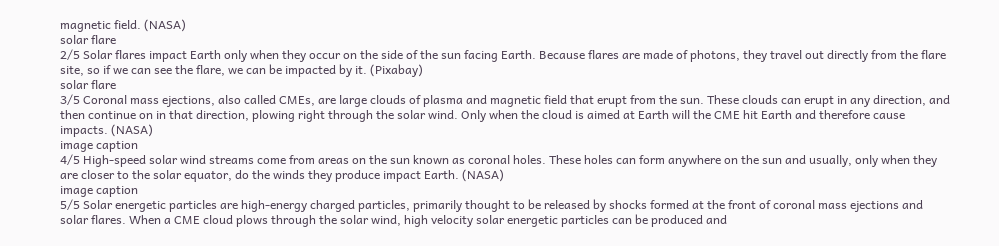magnetic field. (NASA)
solar flare
2/5 Solar flares impact Earth only when they occur on the side of the sun facing Earth. Because flares are made of photons, they travel out directly from the flare site, so if we can see the flare, we can be impacted by it. (Pixabay)
solar flare
3/5 Coronal mass ejections, also called CMEs, are large clouds of plasma and magnetic field that erupt from the sun. These clouds can erupt in any direction, and then continue on in that direction, plowing right through the solar wind. Only when the cloud is aimed at Earth will the CME hit Earth and therefore cause impacts. (NASA)
image caption
4/5 High-speed solar wind streams come from areas on the sun known as coronal holes. These holes can form anywhere on the sun and usually, only when they are closer to the solar equator, do the winds they produce impact Earth. (NASA)
image caption
5/5 Solar energetic particles are high-energy charged particles, primarily thought to be released by shocks formed at the front of coronal mass ejections and solar flares. When a CME cloud plows through the solar wind, high velocity solar energetic particles can be produced and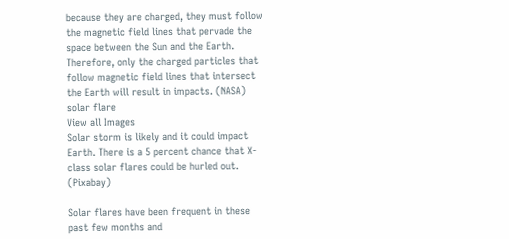because they are charged, they must follow the magnetic field lines that pervade the space between the Sun and the Earth. Therefore, only the charged particles that follow magnetic field lines that intersect the Earth will result in impacts. (NASA)
solar flare
View all Images
Solar storm is likely and it could impact Earth. There is a 5 percent chance that X-class solar flares could be hurled out. (Pixabay)

Solar flares have been frequent in these past few months and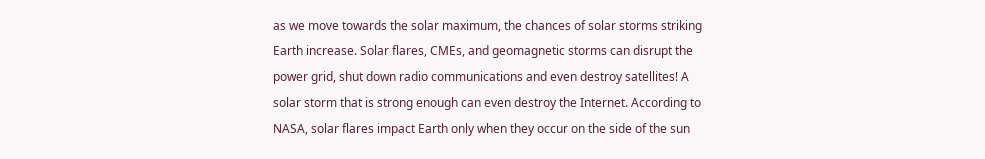as we move towards the solar maximum, the chances of solar storms striking Earth increase. Solar flares, CMEs, and geomagnetic storms can disrupt the power grid, shut down radio communications and even destroy satellites! A solar storm that is strong enough can even destroy the Internet. According to NASA, solar flares impact Earth only when they occur on the side of the sun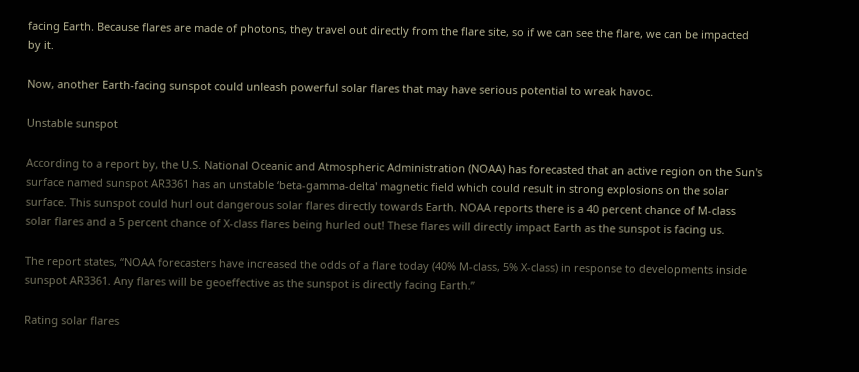facing Earth. Because flares are made of photons, they travel out directly from the flare site, so if we can see the flare, we can be impacted by it.

Now, another Earth-facing sunspot could unleash powerful solar flares that may have serious potential to wreak havoc.

Unstable sunspot

According to a report by, the U.S. National Oceanic and Atmospheric Administration (NOAA) has forecasted that an active region on the Sun's surface named sunspot AR3361 has an unstable ‘beta-gamma-delta' magnetic field which could result in strong explosions on the solar surface. This sunspot could hurl out dangerous solar flares directly towards Earth. NOAA reports there is a 40 percent chance of M-class solar flares and a 5 percent chance of X-class flares being hurled out! These flares will directly impact Earth as the sunspot is facing us.

The report states, “NOAA forecasters have increased the odds of a flare today (40% M-class, 5% X-class) in response to developments inside sunspot AR3361. Any flares will be geoeffective as the sunspot is directly facing Earth.”

Rating solar flares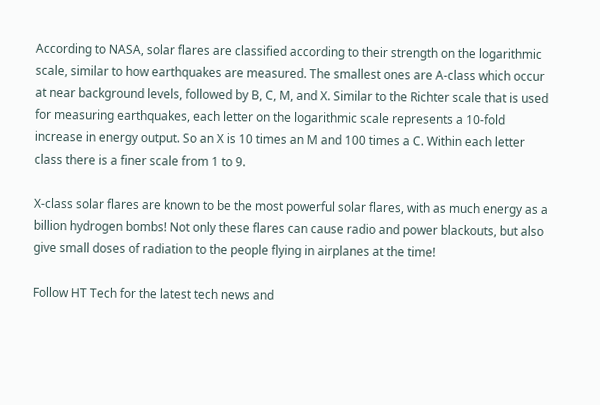According to NASA, solar flares are classified according to their strength on the logarithmic scale, similar to how earthquakes are measured. The smallest ones are A-class which occur at near background levels, followed by B, C, M, and X. Similar to the Richter scale that is used for measuring earthquakes, each letter on the logarithmic scale represents a 10-fold increase in energy output. So an X is 10 times an M and 100 times a C. Within each letter class there is a finer scale from 1 to 9.

X-class solar flares are known to be the most powerful solar flares, with as much energy as a billion hydrogen bombs! Not only these flares can cause radio and power blackouts, but also give small doses of radiation to the people flying in airplanes at the time!

Follow HT Tech for the latest tech news and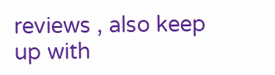reviews , also keep up with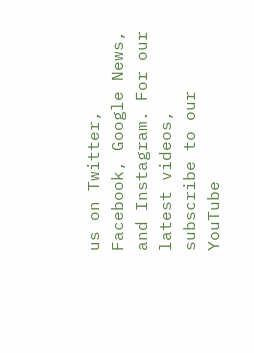us on Twitter, Facebook, Google News, and Instagram. For our latest videos, subscribe to our YouTube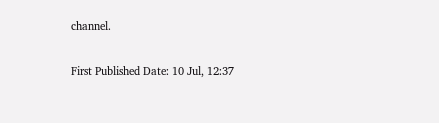channel.

First Published Date: 10 Jul, 12:37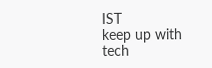IST
keep up with tech